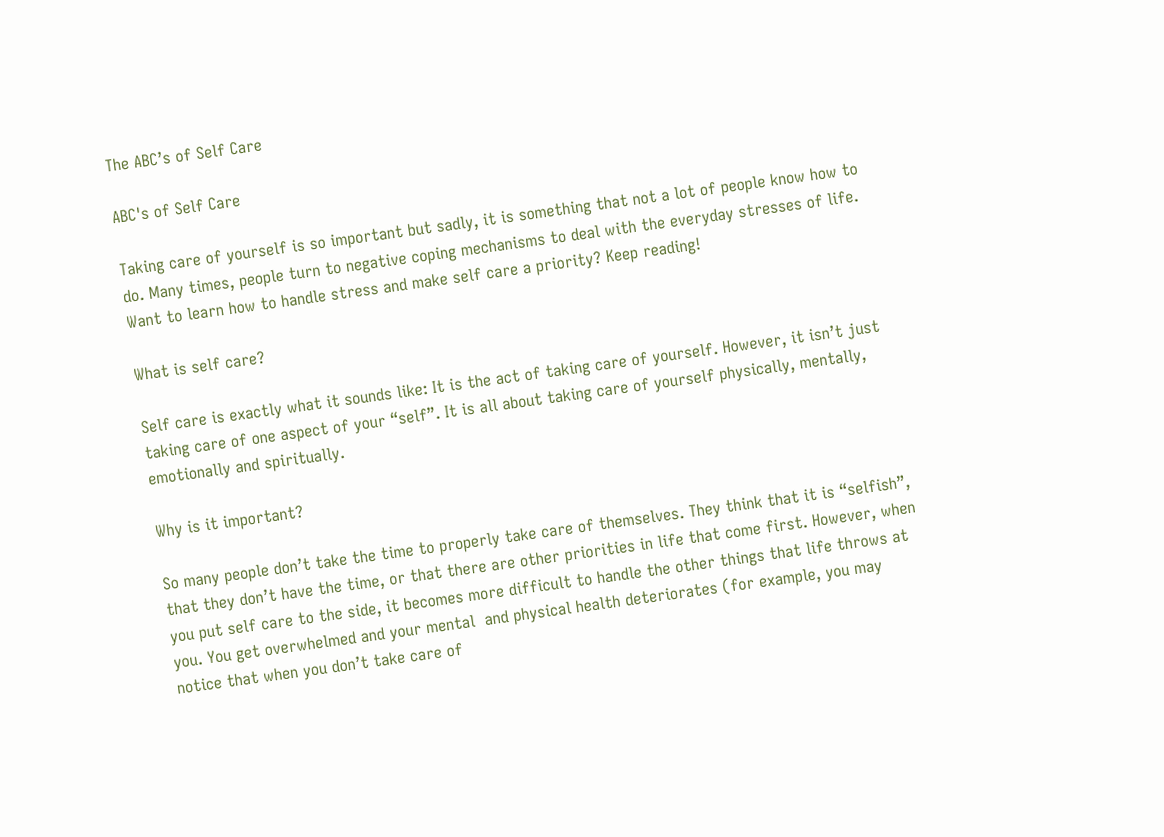The ABC’s of Self Care

ABC's of Self Care

Taking care of yourself is so important but sadly, it is something that not a lot of people know how to do. Many times, people turn to negative coping mechanisms to deal with the everyday stresses of life. Want to learn how to handle stress and make self care a priority? Keep reading!

What is self care?

Self care is exactly what it sounds like: It is the act of taking care of yourself. However, it isn’t just taking care of one aspect of your “self”. It is all about taking care of yourself physically, mentally, emotionally and spiritually.

Why is it important?

So many people don’t take the time to properly take care of themselves. They think that it is “selfish”, that they don’t have the time, or that there are other priorities in life that come first. However, when you put self care to the side, it becomes more difficult to handle the other things that life throws at you. You get overwhelmed and your mental  and physical health deteriorates (for example, you may notice that when you don’t take care of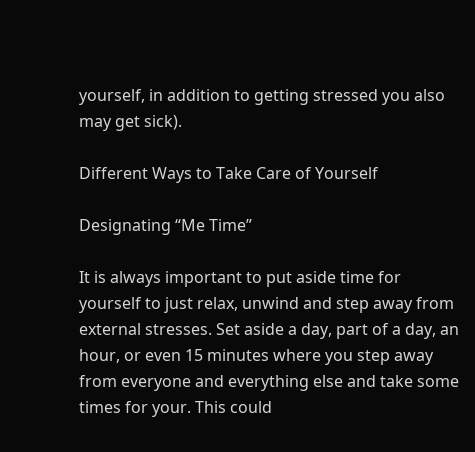yourself, in addition to getting stressed you also may get sick).

Different Ways to Take Care of Yourself

Designating “Me Time”

It is always important to put aside time for yourself to just relax, unwind and step away from external stresses. Set aside a day, part of a day, an hour, or even 15 minutes where you step away from everyone and everything else and take some times for your. This could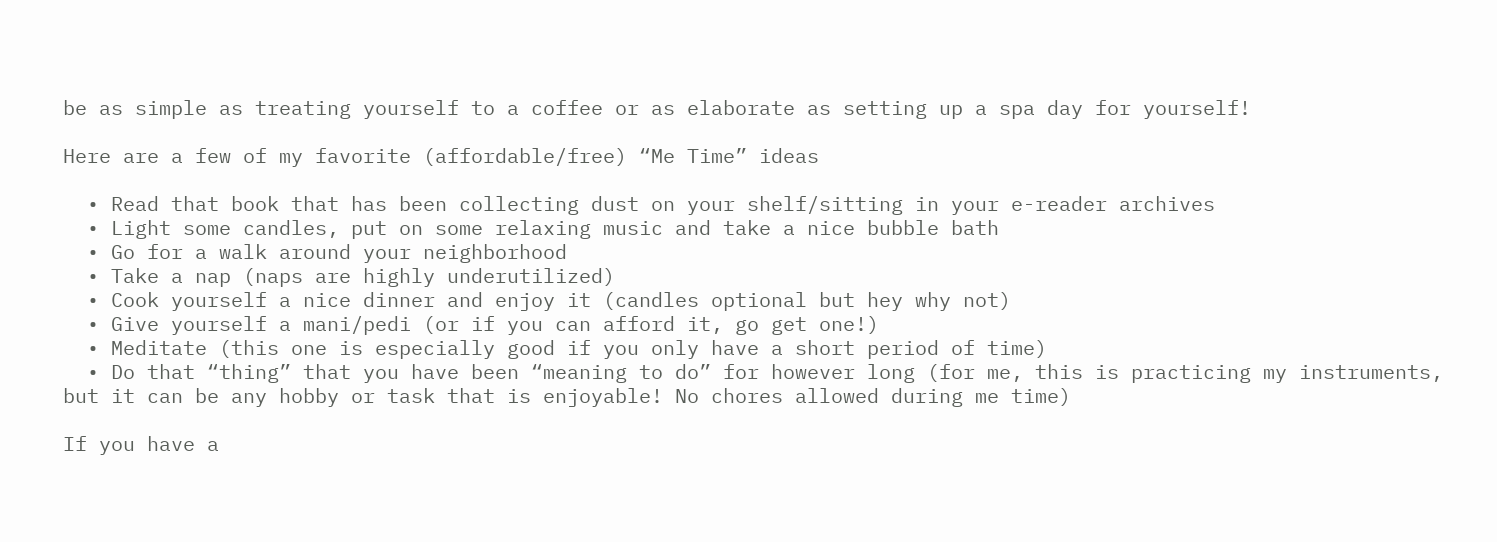be as simple as treating yourself to a coffee or as elaborate as setting up a spa day for yourself!

Here are a few of my favorite (affordable/free) “Me Time” ideas

  • Read that book that has been collecting dust on your shelf/sitting in your e-reader archives
  • Light some candles, put on some relaxing music and take a nice bubble bath
  • Go for a walk around your neighborhood
  • Take a nap (naps are highly underutilized)
  • Cook yourself a nice dinner and enjoy it (candles optional but hey why not)
  • Give yourself a mani/pedi (or if you can afford it, go get one!)
  • Meditate (this one is especially good if you only have a short period of time)
  • Do that “thing” that you have been “meaning to do” for however long (for me, this is practicing my instruments, but it can be any hobby or task that is enjoyable! No chores allowed during me time)

If you have a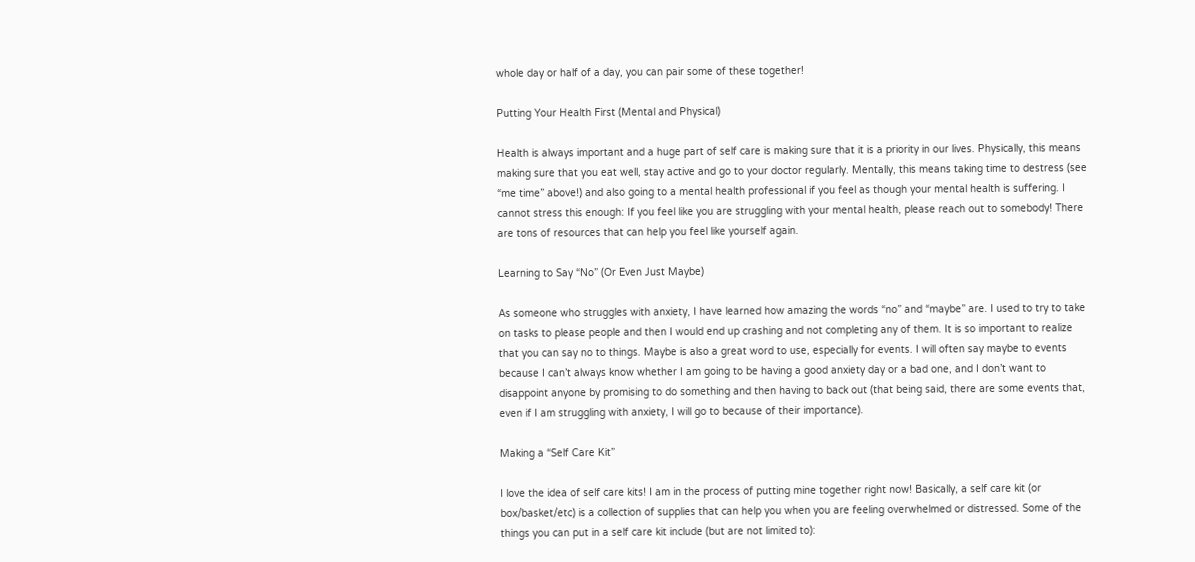whole day or half of a day, you can pair some of these together!

Putting Your Health First (Mental and Physical)

Health is always important and a huge part of self care is making sure that it is a priority in our lives. Physically, this means making sure that you eat well, stay active and go to your doctor regularly. Mentally, this means taking time to destress (see “me time” above!) and also going to a mental health professional if you feel as though your mental health is suffering. I cannot stress this enough: If you feel like you are struggling with your mental health, please reach out to somebody! There are tons of resources that can help you feel like yourself again.

Learning to Say “No” (Or Even Just Maybe)

As someone who struggles with anxiety, I have learned how amazing the words “no” and “maybe” are. I used to try to take on tasks to please people and then I would end up crashing and not completing any of them. It is so important to realize that you can say no to things. Maybe is also a great word to use, especially for events. I will often say maybe to events because I can’t always know whether I am going to be having a good anxiety day or a bad one, and I don’t want to disappoint anyone by promising to do something and then having to back out (that being said, there are some events that, even if I am struggling with anxiety, I will go to because of their importance).

Making a “Self Care Kit”

I love the idea of self care kits! I am in the process of putting mine together right now! Basically, a self care kit (or box/basket/etc) is a collection of supplies that can help you when you are feeling overwhelmed or distressed. Some of the things you can put in a self care kit include (but are not limited to):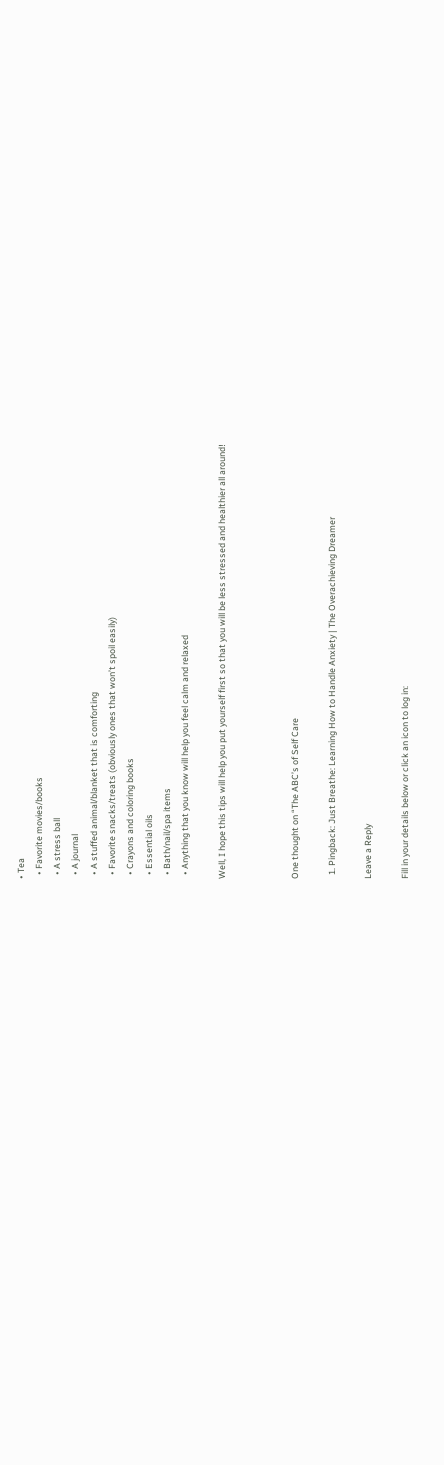• Tea
  • Favorite movies/books
  • A stress ball
  • A journal
  • A stuffed animal/blanket that is comforting
  • Favorite snacks/treats (obviously ones that won’t spoil easily)
  • Crayons and coloring books
  • Essential oils
  • Bath/nail/spa items
  • Anything that you know will help you feel calm and relaxed

Well, I hope this tips will help you put yourself first so that you will be less stressed and healthier all around!



One thought on “The ABC’s of Self Care

  1. Pingback: Just Breathe: Learning How to Handle Anxiety | The Overachieving Dreamer

Leave a Reply

Fill in your details below or click an icon to log in: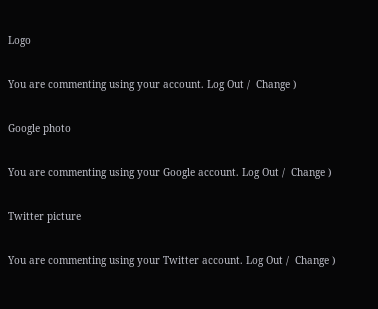Logo

You are commenting using your account. Log Out /  Change )

Google photo

You are commenting using your Google account. Log Out /  Change )

Twitter picture

You are commenting using your Twitter account. Log Out /  Change )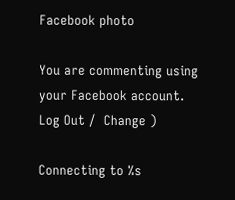Facebook photo

You are commenting using your Facebook account. Log Out /  Change )

Connecting to %s